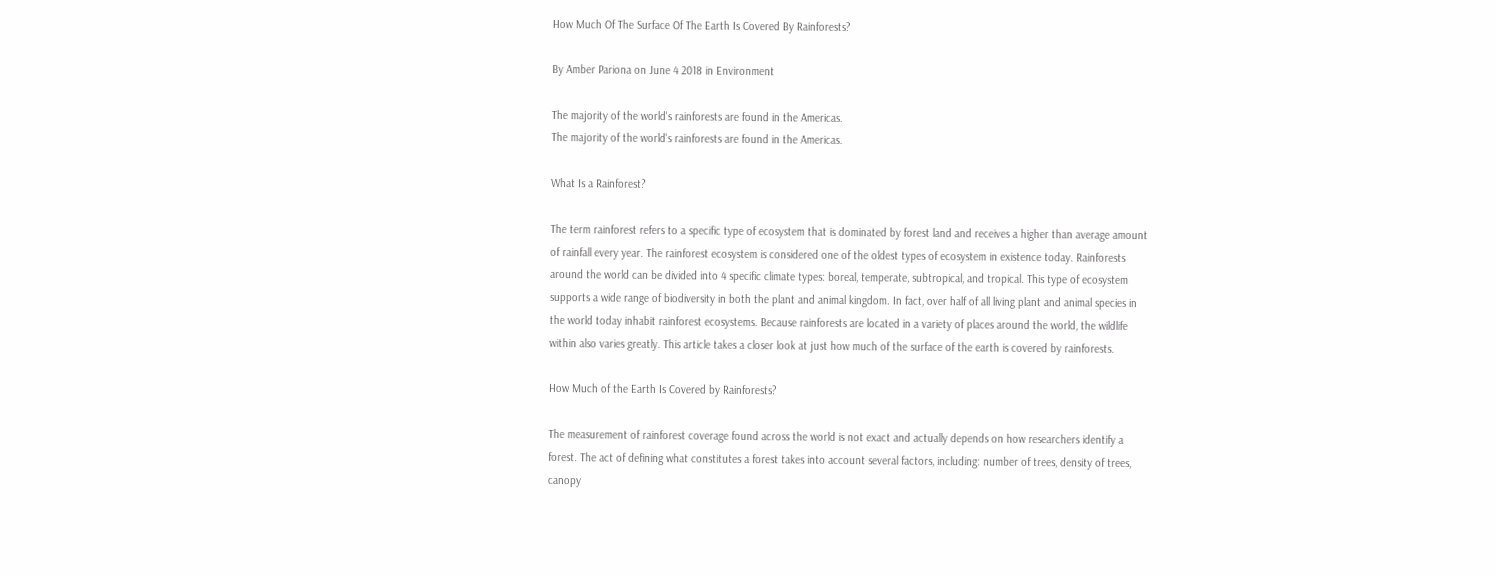How Much Of The Surface Of The Earth Is Covered By Rainforests?

By Amber Pariona on June 4 2018 in Environment

The majority of the world's rainforests are found in the Americas.
The majority of the world's rainforests are found in the Americas.

What Is a Rainforest?

The term rainforest refers to a specific type of ecosystem that is dominated by forest land and receives a higher than average amount of rainfall every year. The rainforest ecosystem is considered one of the oldest types of ecosystem in existence today. Rainforests around the world can be divided into 4 specific climate types: boreal, temperate, subtropical, and tropical. This type of ecosystem supports a wide range of biodiversity in both the plant and animal kingdom. In fact, over half of all living plant and animal species in the world today inhabit rainforest ecosystems. Because rainforests are located in a variety of places around the world, the wildlife within also varies greatly. This article takes a closer look at just how much of the surface of the earth is covered by rainforests.

How Much of the Earth Is Covered by Rainforests?

The measurement of rainforest coverage found across the world is not exact and actually depends on how researchers identify a forest. The act of defining what constitutes a forest takes into account several factors, including: number of trees, density of trees, canopy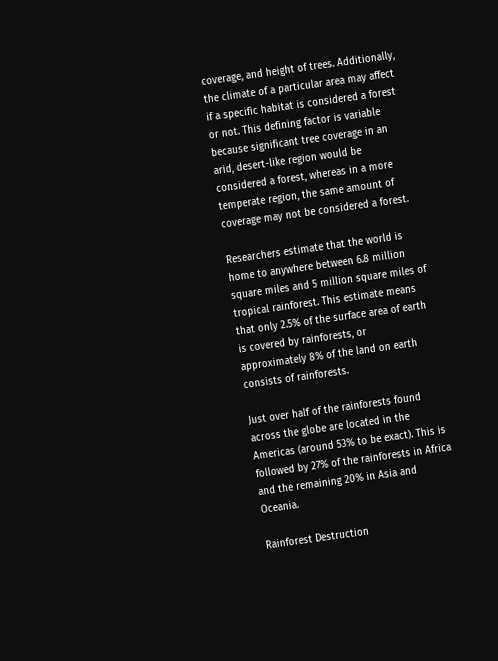coverage, and height of trees. Additionally, the climate of a particular area may affect if a specific habitat is considered a forest or not. This defining factor is variable because significant tree coverage in an arid, desert-like region would be considered a forest, whereas in a more temperate region, the same amount of coverage may not be considered a forest.

Researchers estimate that the world is home to anywhere between 6.8 million square miles and 5 million square miles of tropical rainforest. This estimate means that only 2.5% of the surface area of earth is covered by rainforests, or approximately 8% of the land on earth consists of rainforests.

Just over half of the rainforests found across the globe are located in the Americas (around 53% to be exact). This is followed by 27% of the rainforests in Africa and the remaining 20% in Asia and Oceania.

Rainforest Destruction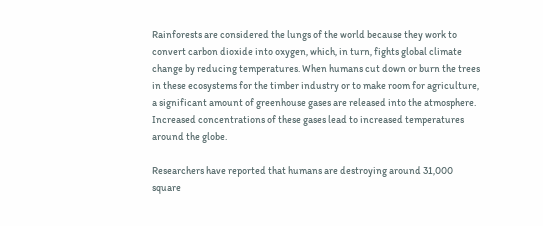Rainforests are considered the lungs of the world because they work to convert carbon dioxide into oxygen, which, in turn, fights global climate change by reducing temperatures. When humans cut down or burn the trees in these ecosystems for the timber industry or to make room for agriculture, a significant amount of greenhouse gases are released into the atmosphere. Increased concentrations of these gases lead to increased temperatures around the globe.

Researchers have reported that humans are destroying around 31,000 square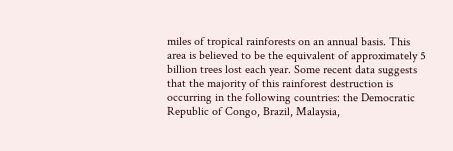miles of tropical rainforests on an annual basis. This area is believed to be the equivalent of approximately 5 billion trees lost each year. Some recent data suggests that the majority of this rainforest destruction is occurring in the following countries: the Democratic Republic of Congo, Brazil, Malaysia,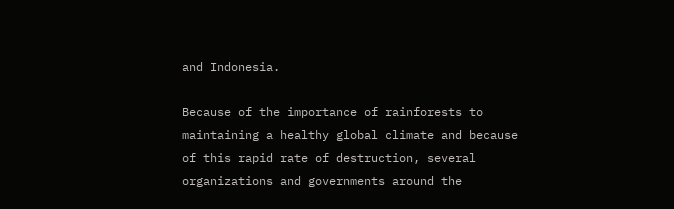and Indonesia.

Because of the importance of rainforests to maintaining a healthy global climate and because of this rapid rate of destruction, several organizations and governments around the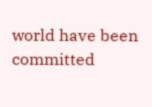world have been committed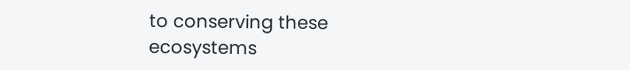to conserving these ecosystems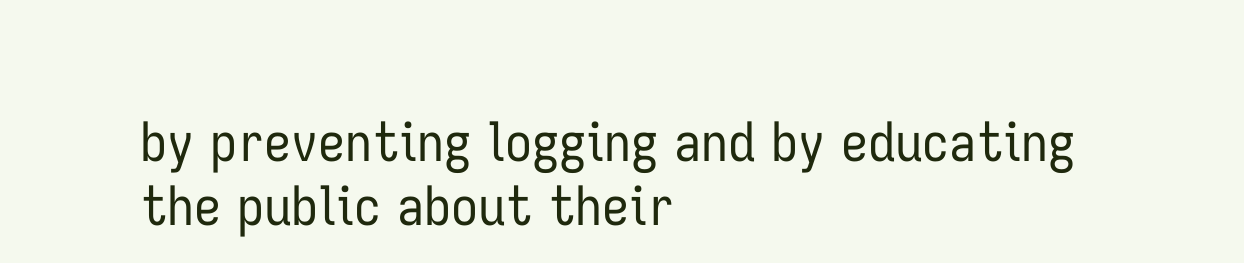by preventing logging and by educating the public about their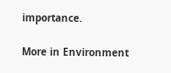importance.

More in Environment